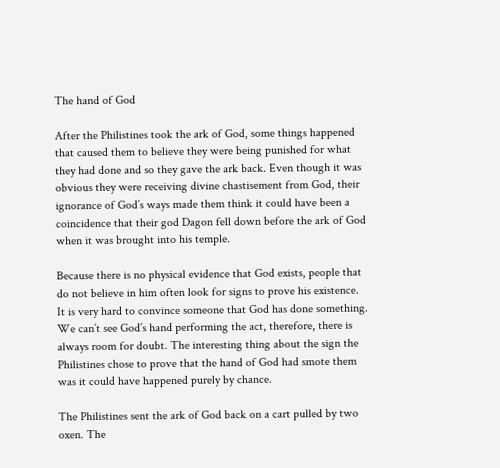The hand of God

After the Philistines took the ark of God, some things happened that caused them to believe they were being punished for what they had done and so they gave the ark back. Even though it was obvious they were receiving divine chastisement from God, their ignorance of God’s ways made them think it could have been a coincidence that their god Dagon fell down before the ark of God when it was brought into his temple.

Because there is no physical evidence that God exists, people that do not believe in him often look for signs to prove his existence. It is very hard to convince someone that God has done something. We can’t see God’s hand performing the act, therefore, there is always room for doubt. The interesting thing about the sign the Philistines chose to prove that the hand of God had smote them was it could have happened purely by chance.

The Philistines sent the ark of God back on a cart pulled by two oxen. The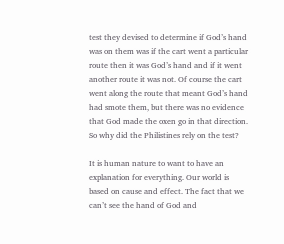test they devised to determine if God’s hand was on them was if the cart went a particular route then it was God’s hand and if it went another route it was not. Of course the cart went along the route that meant God’s hand had smote them, but there was no evidence that God made the oxen go in that direction. So why did the Philistines rely on the test?

It is human nature to want to have an explanation for everything. Our world is based on cause and effect. The fact that we can’t see the hand of God and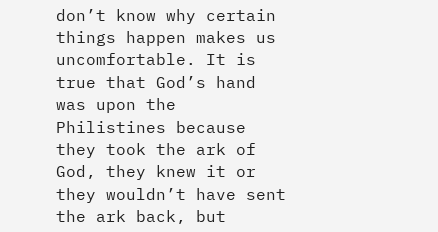don’t know why certain things happen makes us uncomfortable. It is true that God’s hand was upon the Philistines because they took the ark of God, they knew it or they wouldn’t have sent the ark back, but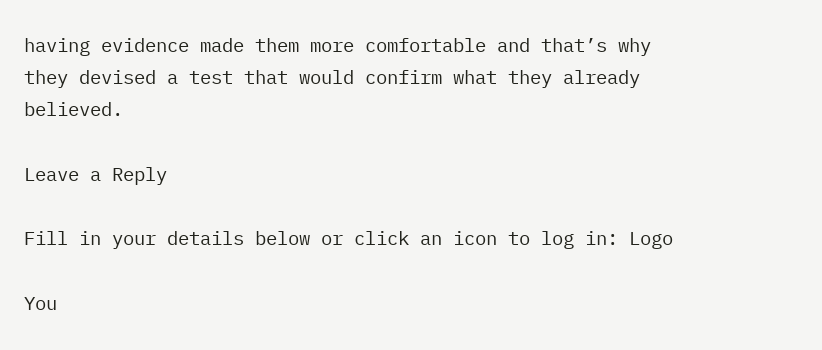having evidence made them more comfortable and that’s why they devised a test that would confirm what they already believed.

Leave a Reply

Fill in your details below or click an icon to log in: Logo

You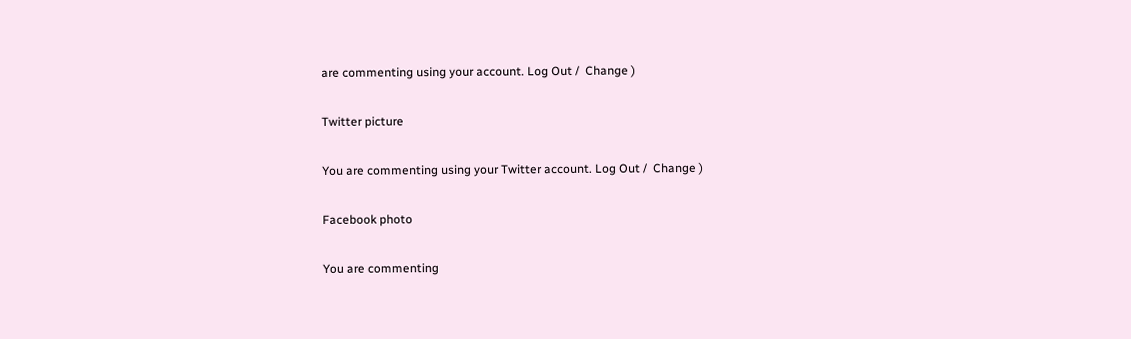are commenting using your account. Log Out /  Change )

Twitter picture

You are commenting using your Twitter account. Log Out /  Change )

Facebook photo

You are commenting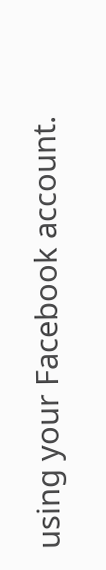using your Facebook account.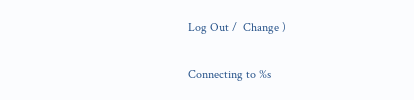Log Out /  Change )

Connecting to %s